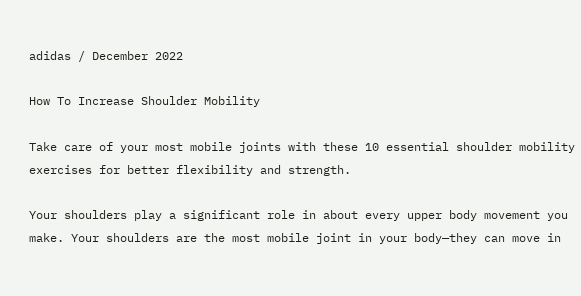adidas / December 2022

How To Increase Shoulder Mobility

Take care of your most mobile joints with these 10 essential shoulder mobility exercises for better flexibility and strength.

Your shoulders play a significant role in about every upper body movement you make. Your shoulders are the most mobile joint in your body—they can move in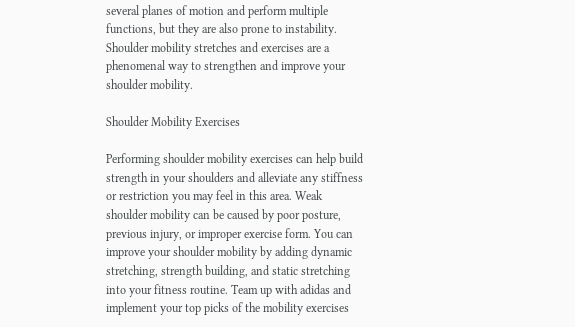several planes of motion and perform multiple functions, but they are also prone to instability. Shoulder mobility stretches and exercises are a phenomenal way to strengthen and improve your shoulder mobility.

Shoulder Mobility Exercises

Performing shoulder mobility exercises can help build strength in your shoulders and alleviate any stiffness or restriction you may feel in this area. Weak shoulder mobility can be caused by poor posture, previous injury, or improper exercise form. You can improve your shoulder mobility by adding dynamic stretching, strength building, and static stretching into your fitness routine. Team up with adidas and implement your top picks of the mobility exercises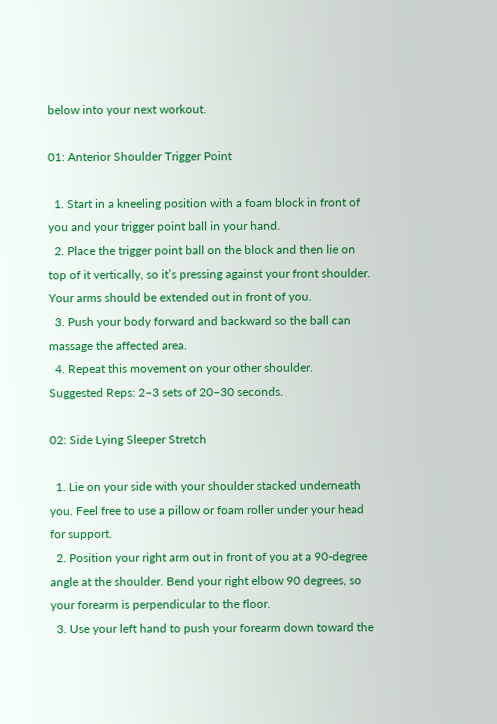below into your next workout.

01: Anterior Shoulder Trigger Point

  1. Start in a kneeling position with a foam block in front of you and your trigger point ball in your hand.
  2. Place the trigger point ball on the block and then lie on top of it vertically, so it’s pressing against your front shoulder. Your arms should be extended out in front of you.
  3. Push your body forward and backward so the ball can massage the affected area.
  4. Repeat this movement on your other shoulder.
Suggested Reps: 2–3 sets of 20–30 seconds.

02: Side Lying Sleeper Stretch

  1. Lie on your side with your shoulder stacked underneath you. Feel free to use a pillow or foam roller under your head for support.
  2. Position your right arm out in front of you at a 90-degree angle at the shoulder. Bend your right elbow 90 degrees, so your forearm is perpendicular to the floor.
  3. Use your left hand to push your forearm down toward the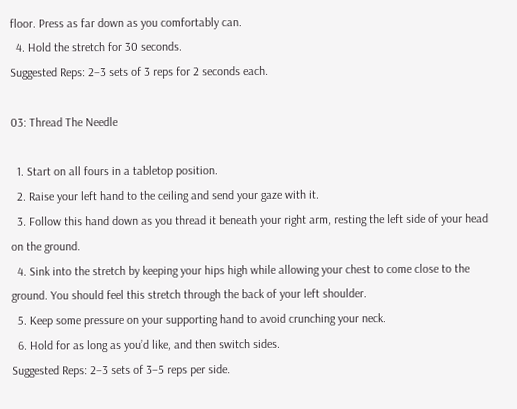floor. Press as far down as you comfortably can.
  4. Hold the stretch for 30 seconds.
Suggested Reps: 2–3 sets of 3 reps for 2 seconds each.

03: Thread The Needle

  1. Start on all fours in a tabletop position.
  2. Raise your left hand to the ceiling and send your gaze with it.
  3. Follow this hand down as you thread it beneath your right arm, resting the left side of your head on the ground.
  4. Sink into the stretch by keeping your hips high while allowing your chest to come close to the ground. You should feel this stretch through the back of your left shoulder.
  5. Keep some pressure on your supporting hand to avoid crunching your neck.
  6. Hold for as long as you’d like, and then switch sides.
Suggested Reps: 2–3 sets of 3–5 reps per side.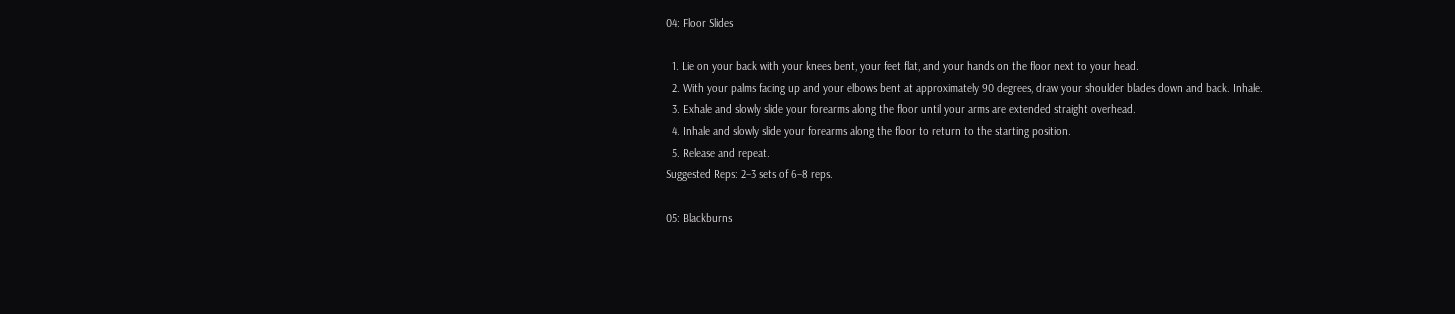04: Floor Slides

  1. Lie on your back with your knees bent, your feet flat, and your hands on the floor next to your head.
  2. With your palms facing up and your elbows bent at approximately 90 degrees, draw your shoulder blades down and back. Inhale.
  3. Exhale and slowly slide your forearms along the floor until your arms are extended straight overhead.
  4. Inhale and slowly slide your forearms along the floor to return to the starting position.
  5. Release and repeat.
Suggested Reps: 2–3 sets of 6–8 reps.

05: Blackburns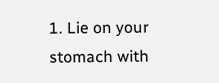1. Lie on your stomach with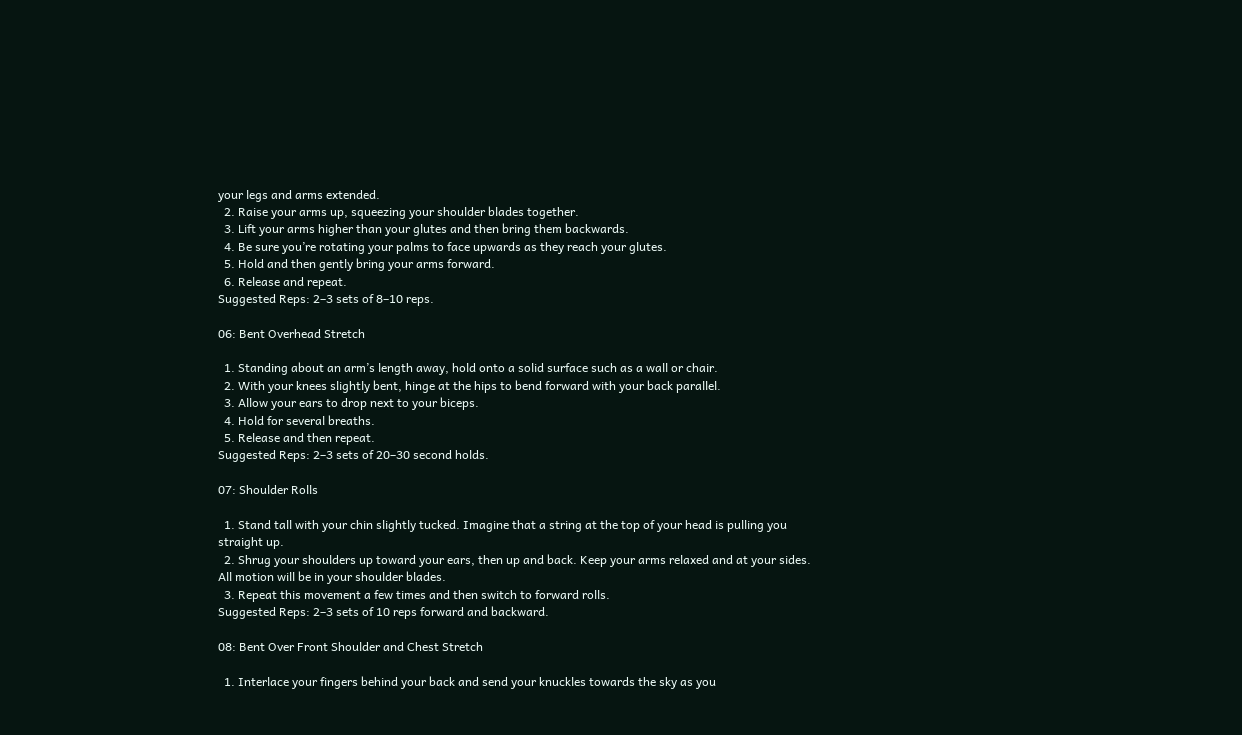your legs and arms extended.
  2. Raise your arms up, squeezing your shoulder blades together.
  3. Lift your arms higher than your glutes and then bring them backwards.
  4. Be sure you’re rotating your palms to face upwards as they reach your glutes.
  5. Hold and then gently bring your arms forward.
  6. Release and repeat.
Suggested Reps: 2–3 sets of 8–10 reps.

06: Bent Overhead Stretch

  1. Standing about an arm’s length away, hold onto a solid surface such as a wall or chair.
  2. With your knees slightly bent, hinge at the hips to bend forward with your back parallel.
  3. Allow your ears to drop next to your biceps.
  4. Hold for several breaths.
  5. Release and then repeat.
Suggested Reps: 2–3 sets of 20–30 second holds.

07: Shoulder Rolls

  1. Stand tall with your chin slightly tucked. Imagine that a string at the top of your head is pulling you straight up.
  2. Shrug your shoulders up toward your ears, then up and back. Keep your arms relaxed and at your sides. All motion will be in your shoulder blades.
  3. Repeat this movement a few times and then switch to forward rolls.
Suggested Reps: 2–3 sets of 10 reps forward and backward.

08: Bent Over Front Shoulder and Chest Stretch

  1. Interlace your fingers behind your back and send your knuckles towards the sky as you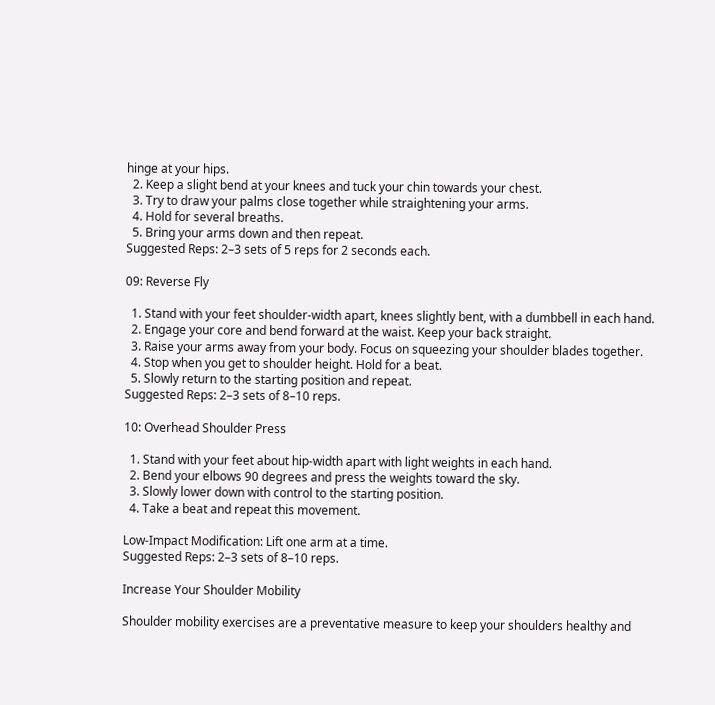hinge at your hips.
  2. Keep a slight bend at your knees and tuck your chin towards your chest.
  3. Try to draw your palms close together while straightening your arms.
  4. Hold for several breaths.
  5. Bring your arms down and then repeat.
Suggested Reps: 2–3 sets of 5 reps for 2 seconds each.

09: Reverse Fly

  1. Stand with your feet shoulder-width apart, knees slightly bent, with a dumbbell in each hand.
  2. Engage your core and bend forward at the waist. Keep your back straight.
  3. Raise your arms away from your body. Focus on squeezing your shoulder blades together.
  4. Stop when you get to shoulder height. Hold for a beat.
  5. Slowly return to the starting position and repeat.
Suggested Reps: 2–3 sets of 8–10 reps.

10: Overhead Shoulder Press

  1. Stand with your feet about hip-width apart with light weights in each hand.
  2. Bend your elbows 90 degrees and press the weights toward the sky.
  3. Slowly lower down with control to the starting position.
  4. Take a beat and repeat this movement.

Low-Impact Modification: Lift one arm at a time.
Suggested Reps: 2–3 sets of 8–10 reps.

Increase Your Shoulder Mobility

Shoulder mobility exercises are a preventative measure to keep your shoulders healthy and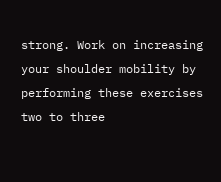strong. Work on increasing your shoulder mobility by performing these exercises two to three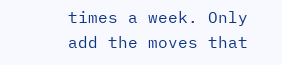times a week. Only add the moves that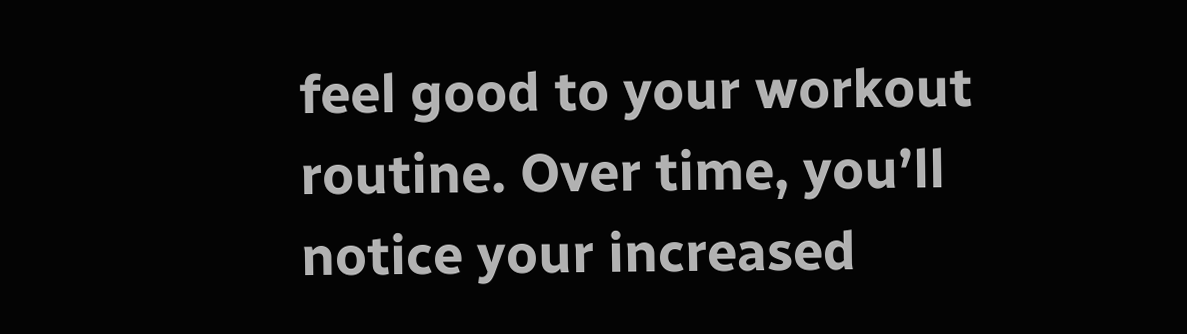feel good to your workout routine. Over time, you’ll notice your increased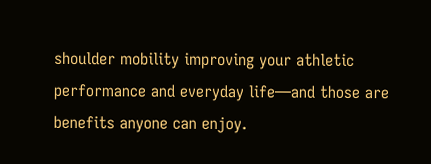shoulder mobility improving your athletic performance and everyday life—and those are benefits anyone can enjoy.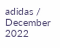adidas / December 2022